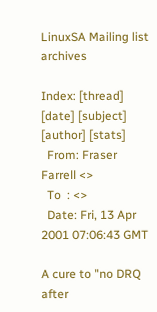LinuxSA Mailing list archives

Index: [thread] [date] [subject] [author] [stats]
  From: Fraser Farrell <>
  To  : <>
  Date: Fri, 13 Apr 2001 07:06:43 GMT

A cure to "no DRQ after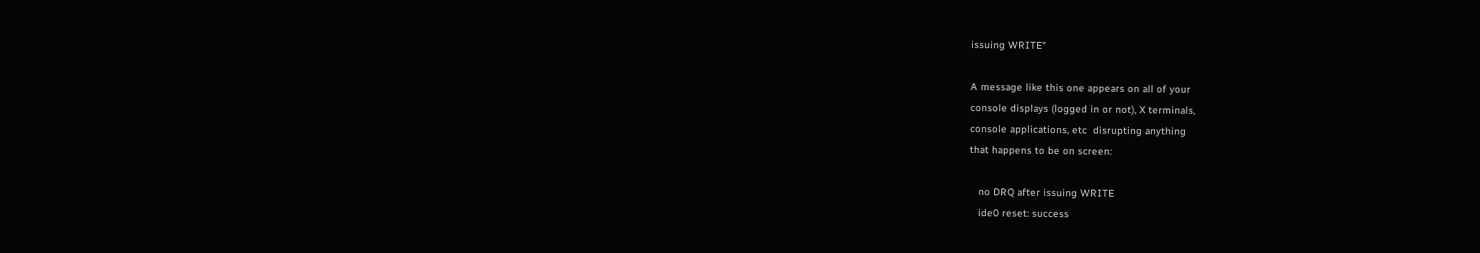issuing WRITE"

A message like this one appears on all of your
console displays (logged in or not), X terminals,
console applications, etc  disrupting anything
that happens to be on screen:

   no DRQ after issuing WRITE
   ide0 reset: success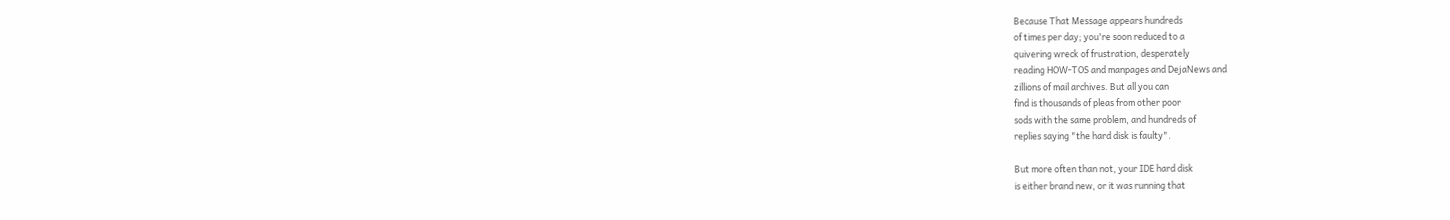Because That Message appears hundreds
of times per day; you're soon reduced to a
quivering wreck of frustration, desperately
reading HOW-TOS and manpages and DejaNews and
zillions of mail archives. But all you can
find is thousands of pleas from other poor
sods with the same problem, and hundreds of
replies saying "the hard disk is faulty".

But more often than not, your IDE hard disk
is either brand new, or it was running that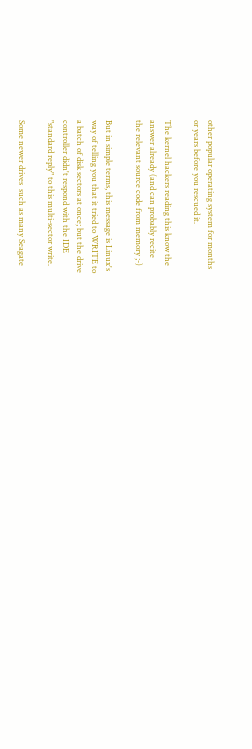other popular operating system for months
or years before you rescued it.

The kernel hackers reading this know the
answer already (and can probably recite
the relevant source code from memory ;-)

But in simple terms, this message is Linux's
way of telling you that it tried to WRITE to
a batch of disk sectors at once; but the drive
controller didn't respond with the IDE
"standard reply" to this multi-sector write.

Some newer drives  such as many Seagate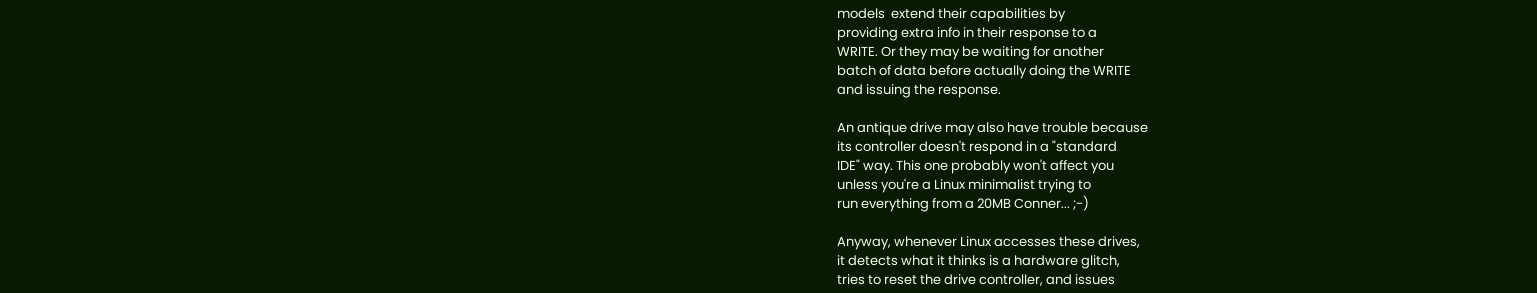models  extend their capabilities by
providing extra info in their response to a
WRITE. Or they may be waiting for another
batch of data before actually doing the WRITE
and issuing the response.

An antique drive may also have trouble because
its controller doesn't respond in a "standard
IDE" way. This one probably won't affect you
unless you're a Linux minimalist trying to
run everything from a 20MB Conner... ;-)

Anyway, whenever Linux accesses these drives,
it detects what it thinks is a hardware glitch,
tries to reset the drive controller, and issues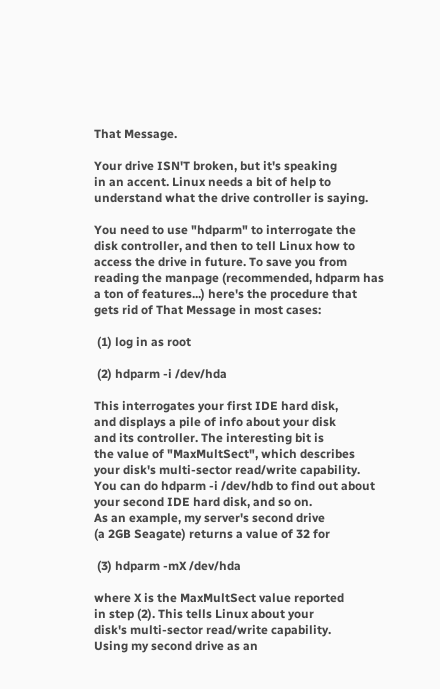That Message.

Your drive ISN'T broken, but it's speaking
in an accent. Linux needs a bit of help to
understand what the drive controller is saying.

You need to use "hdparm" to interrogate the
disk controller, and then to tell Linux how to
access the drive in future. To save you from
reading the manpage (recommended, hdparm has
a ton of features...) here's the procedure that
gets rid of That Message in most cases:

 (1) log in as root

 (2) hdparm -i /dev/hda

This interrogates your first IDE hard disk,
and displays a pile of info about your disk
and its controller. The interesting bit is
the value of "MaxMultSect", which describes
your disk's multi-sector read/write capability.
You can do hdparm -i /dev/hdb to find out about
your second IDE hard disk, and so on.
As an example, my server's second drive
(a 2GB Seagate) returns a value of 32 for

 (3) hdparm -mX /dev/hda

where X is the MaxMultSect value reported
in step (2). This tells Linux about your
disk's multi-sector read/write capability.
Using my second drive as an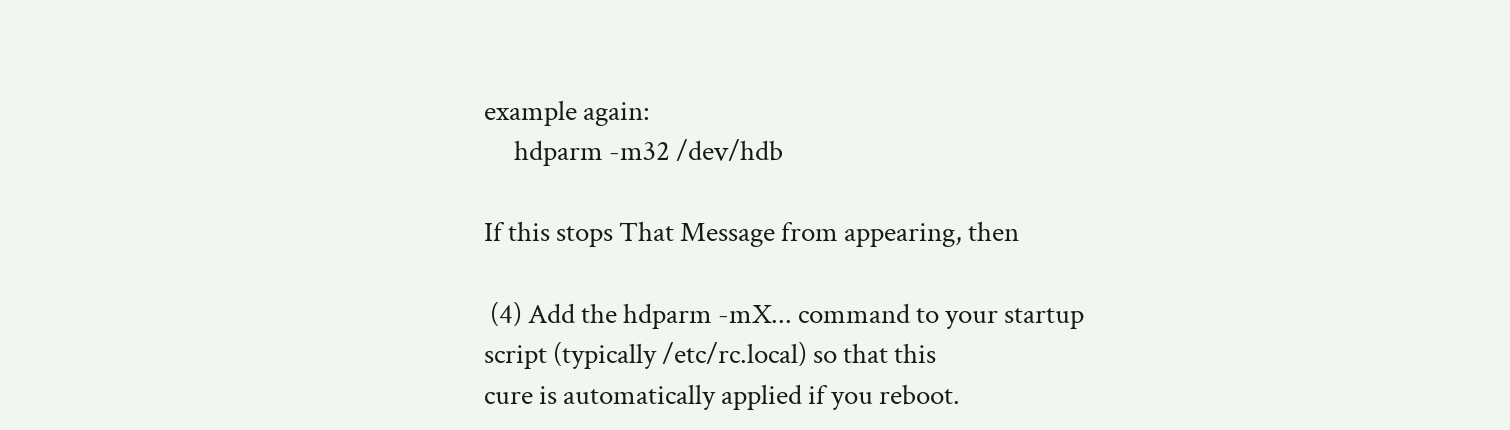example again:
     hdparm -m32 /dev/hdb

If this stops That Message from appearing, then

 (4) Add the hdparm -mX... command to your startup
script (typically /etc/rc.local) so that this
cure is automatically applied if you reboot.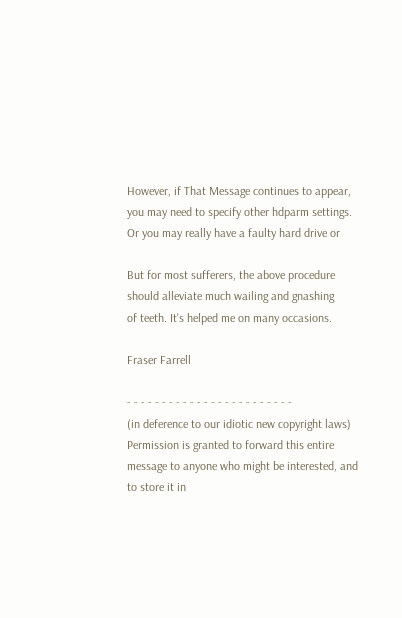However, if That Message continues to appear,
you may need to specify other hdparm settings.
Or you may really have a faulty hard drive or

But for most sufferers, the above procedure
should alleviate much wailing and gnashing
of teeth. It's helped me on many occasions.

Fraser Farrell

- - - - - - - - - - - - - - - - - - - - - - - -
(in deference to our idiotic new copyright laws)
Permission is granted to forward this entire
message to anyone who might be interested, and
to store it in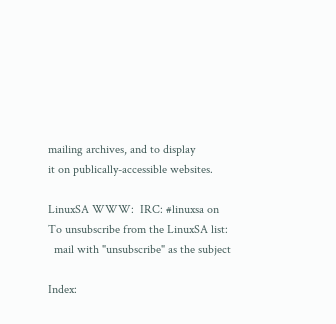mailing archives, and to display
it on publically-accessible websites.

LinuxSA WWW:  IRC: #linuxsa on
To unsubscribe from the LinuxSA list:
  mail with "unsubscribe" as the subject

Index: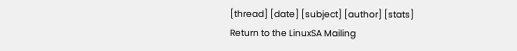[thread] [date] [subject] [author] [stats]
Return to the LinuxSA Mailing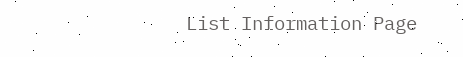List Information Page